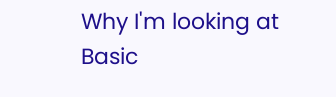Why I'm looking at Basic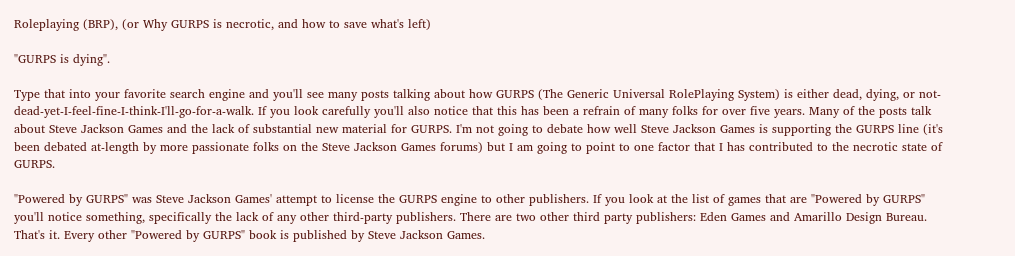Roleplaying (BRP), (or Why GURPS is necrotic, and how to save what's left)

"GURPS is dying".

Type that into your favorite search engine and you'll see many posts talking about how GURPS (The Generic Universal RolePlaying System) is either dead, dying, or not-dead-yet-I-feel-fine-I-think-I'll-go-for-a-walk. If you look carefully you'll also notice that this has been a refrain of many folks for over five years. Many of the posts talk about Steve Jackson Games and the lack of substantial new material for GURPS. I'm not going to debate how well Steve Jackson Games is supporting the GURPS line (it's been debated at-length by more passionate folks on the Steve Jackson Games forums) but I am going to point to one factor that I has contributed to the necrotic state of GURPS.

"Powered by GURPS" was Steve Jackson Games' attempt to license the GURPS engine to other publishers. If you look at the list of games that are "Powered by GURPS" you'll notice something, specifically the lack of any other third-party publishers. There are two other third party publishers: Eden Games and Amarillo Design Bureau. That's it. Every other "Powered by GURPS" book is published by Steve Jackson Games.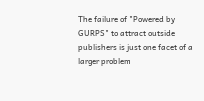The failure of "Powered by GURPS" to attract outside publishers is just one facet of a larger problem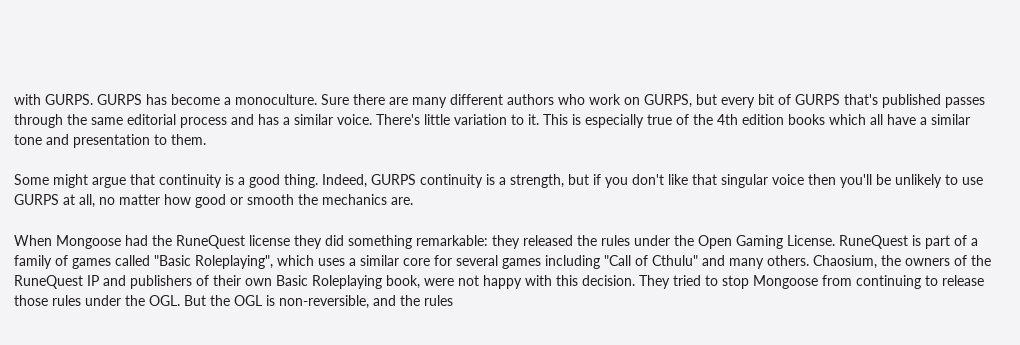with GURPS. GURPS has become a monoculture. Sure there are many different authors who work on GURPS, but every bit of GURPS that's published passes through the same editorial process and has a similar voice. There's little variation to it. This is especially true of the 4th edition books which all have a similar tone and presentation to them.

Some might argue that continuity is a good thing. Indeed, GURPS continuity is a strength, but if you don't like that singular voice then you'll be unlikely to use GURPS at all, no matter how good or smooth the mechanics are.

When Mongoose had the RuneQuest license they did something remarkable: they released the rules under the Open Gaming License. RuneQuest is part of a family of games called "Basic Roleplaying", which uses a similar core for several games including "Call of Cthulu" and many others. Chaosium, the owners of the RuneQuest IP and publishers of their own Basic Roleplaying book, were not happy with this decision. They tried to stop Mongoose from continuing to release those rules under the OGL. But the OGL is non-reversible, and the rules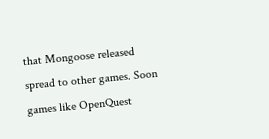that Mongoose released spread to other games. Soon games like OpenQuest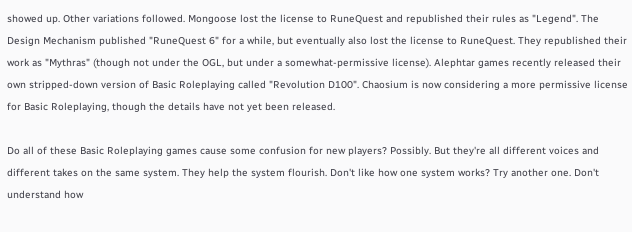showed up. Other variations followed. Mongoose lost the license to RuneQuest and republished their rules as "Legend". The Design Mechanism published "RuneQuest 6" for a while, but eventually also lost the license to RuneQuest. They republished their work as "Mythras" (though not under the OGL, but under a somewhat-permissive license). Alephtar games recently released their own stripped-down version of Basic Roleplaying called "Revolution D100". Chaosium is now considering a more permissive license for Basic Roleplaying, though the details have not yet been released.

Do all of these Basic Roleplaying games cause some confusion for new players? Possibly. But they're all different voices and different takes on the same system. They help the system flourish. Don't like how one system works? Try another one. Don't understand how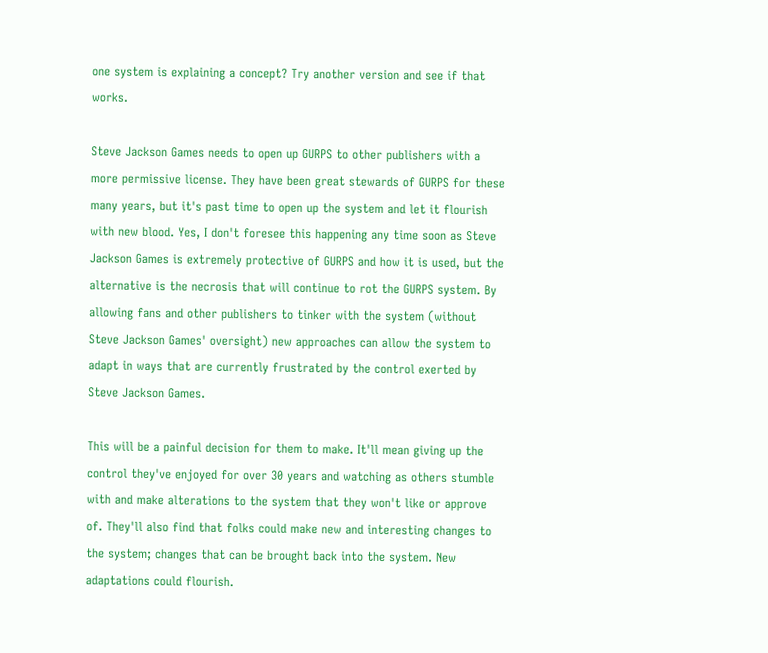one system is explaining a concept? Try another version and see if that works.

Steve Jackson Games needs to open up GURPS to other publishers with a more permissive license. They have been great stewards of GURPS for these many years, but it's past time to open up the system and let it flourish with new blood. Yes, I don't foresee this happening any time soon as Steve Jackson Games is extremely protective of GURPS and how it is used, but the alternative is the necrosis that will continue to rot the GURPS system. By allowing fans and other publishers to tinker with the system (without Steve Jackson Games' oversight) new approaches can allow the system to adapt in ways that are currently frustrated by the control exerted by Steve Jackson Games.

This will be a painful decision for them to make. It'll mean giving up the control they've enjoyed for over 30 years and watching as others stumble with and make alterations to the system that they won't like or approve of. They'll also find that folks could make new and interesting changes to the system; changes that can be brought back into the system. New adaptations could flourish.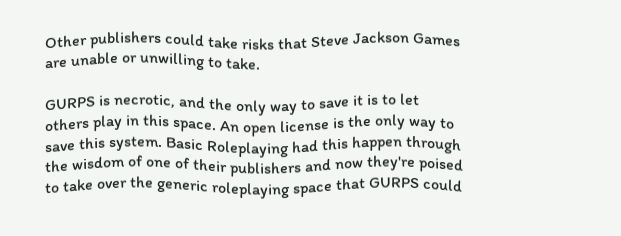Other publishers could take risks that Steve Jackson Games are unable or unwilling to take.

GURPS is necrotic, and the only way to save it is to let others play in this space. An open license is the only way to save this system. Basic Roleplaying had this happen through the wisdom of one of their publishers and now they're poised to take over the generic roleplaying space that GURPS could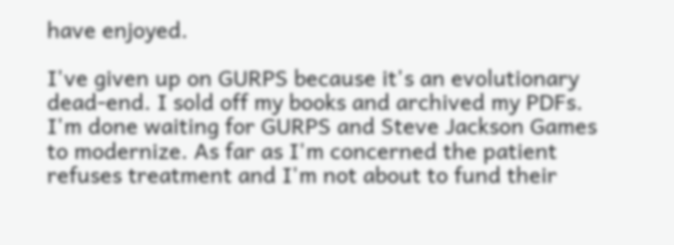have enjoyed.

I've given up on GURPS because it's an evolutionary dead-end. I sold off my books and archived my PDFs. I'm done waiting for GURPS and Steve Jackson Games to modernize. As far as I'm concerned the patient refuses treatment and I'm not about to fund their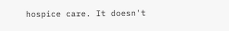hospice care. It doesn't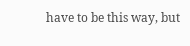have to be this way, but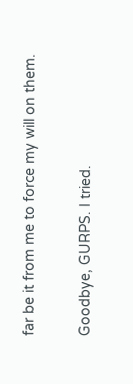far be it from me to force my will on them.

Goodbye, GURPS. I tried.